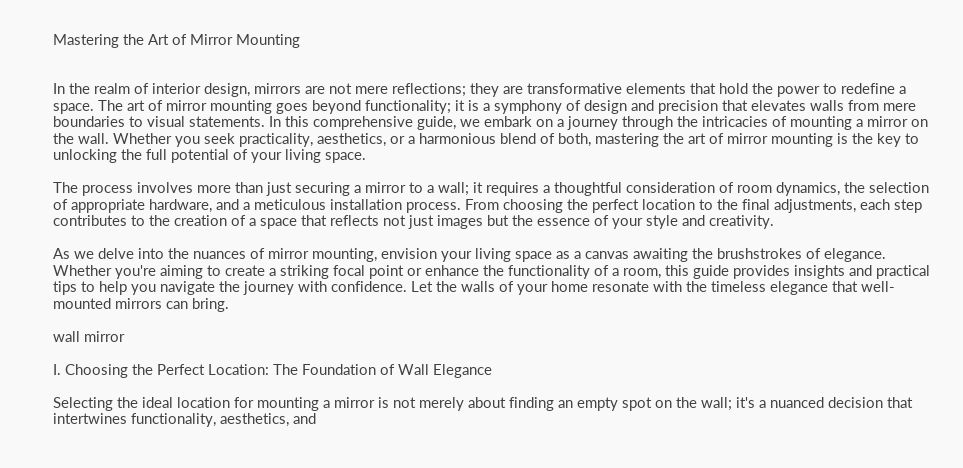Mastering the Art of Mirror Mounting


In the realm of interior design, mirrors are not mere reflections; they are transformative elements that hold the power to redefine a space. The art of mirror mounting goes beyond functionality; it is a symphony of design and precision that elevates walls from mere boundaries to visual statements. In this comprehensive guide, we embark on a journey through the intricacies of mounting a mirror on the wall. Whether you seek practicality, aesthetics, or a harmonious blend of both, mastering the art of mirror mounting is the key to unlocking the full potential of your living space.

The process involves more than just securing a mirror to a wall; it requires a thoughtful consideration of room dynamics, the selection of appropriate hardware, and a meticulous installation process. From choosing the perfect location to the final adjustments, each step contributes to the creation of a space that reflects not just images but the essence of your style and creativity.

As we delve into the nuances of mirror mounting, envision your living space as a canvas awaiting the brushstrokes of elegance. Whether you're aiming to create a striking focal point or enhance the functionality of a room, this guide provides insights and practical tips to help you navigate the journey with confidence. Let the walls of your home resonate with the timeless elegance that well-mounted mirrors can bring.

wall mirror

I. Choosing the Perfect Location: The Foundation of Wall Elegance

Selecting the ideal location for mounting a mirror is not merely about finding an empty spot on the wall; it's a nuanced decision that intertwines functionality, aesthetics, and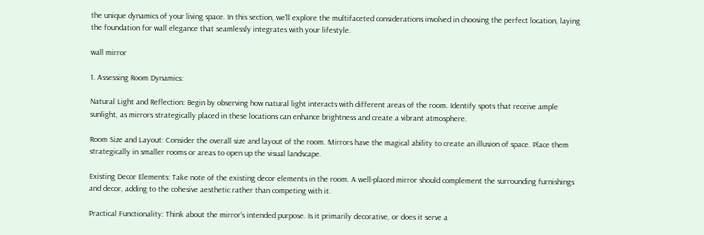the unique dynamics of your living space. In this section, we'll explore the multifaceted considerations involved in choosing the perfect location, laying the foundation for wall elegance that seamlessly integrates with your lifestyle.

wall mirror

1. Assessing Room Dynamics:

Natural Light and Reflection: Begin by observing how natural light interacts with different areas of the room. Identify spots that receive ample sunlight, as mirrors strategically placed in these locations can enhance brightness and create a vibrant atmosphere.

Room Size and Layout: Consider the overall size and layout of the room. Mirrors have the magical ability to create an illusion of space. Place them strategically in smaller rooms or areas to open up the visual landscape.

Existing Decor Elements: Take note of the existing decor elements in the room. A well-placed mirror should complement the surrounding furnishings and decor, adding to the cohesive aesthetic rather than competing with it.

Practical Functionality: Think about the mirror's intended purpose. Is it primarily decorative, or does it serve a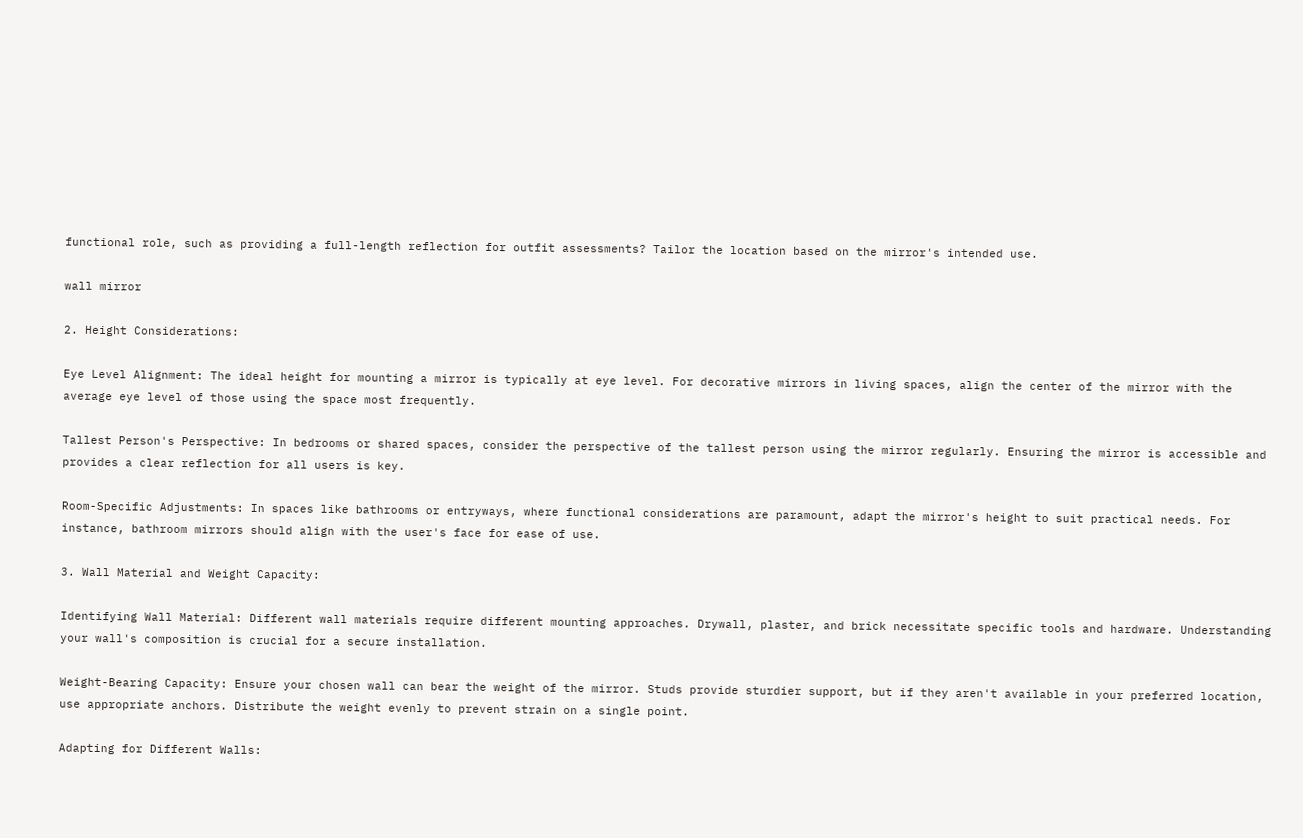functional role, such as providing a full-length reflection for outfit assessments? Tailor the location based on the mirror's intended use.

wall mirror

2. Height Considerations:

Eye Level Alignment: The ideal height for mounting a mirror is typically at eye level. For decorative mirrors in living spaces, align the center of the mirror with the average eye level of those using the space most frequently.

Tallest Person's Perspective: In bedrooms or shared spaces, consider the perspective of the tallest person using the mirror regularly. Ensuring the mirror is accessible and provides a clear reflection for all users is key.

Room-Specific Adjustments: In spaces like bathrooms or entryways, where functional considerations are paramount, adapt the mirror's height to suit practical needs. For instance, bathroom mirrors should align with the user's face for ease of use.

3. Wall Material and Weight Capacity:

Identifying Wall Material: Different wall materials require different mounting approaches. Drywall, plaster, and brick necessitate specific tools and hardware. Understanding your wall's composition is crucial for a secure installation.

Weight-Bearing Capacity: Ensure your chosen wall can bear the weight of the mirror. Studs provide sturdier support, but if they aren't available in your preferred location, use appropriate anchors. Distribute the weight evenly to prevent strain on a single point.

Adapting for Different Walls: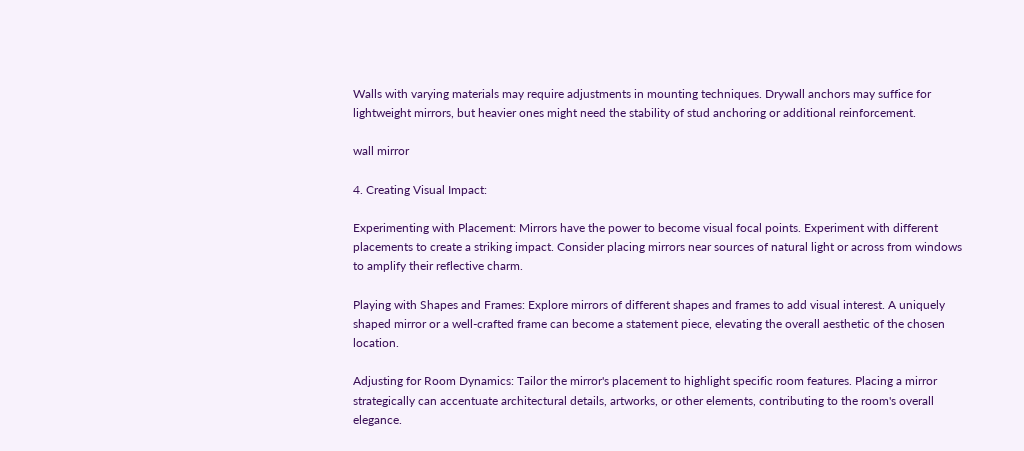Walls with varying materials may require adjustments in mounting techniques. Drywall anchors may suffice for lightweight mirrors, but heavier ones might need the stability of stud anchoring or additional reinforcement.

wall mirror

4. Creating Visual Impact:

Experimenting with Placement: Mirrors have the power to become visual focal points. Experiment with different placements to create a striking impact. Consider placing mirrors near sources of natural light or across from windows to amplify their reflective charm.

Playing with Shapes and Frames: Explore mirrors of different shapes and frames to add visual interest. A uniquely shaped mirror or a well-crafted frame can become a statement piece, elevating the overall aesthetic of the chosen location.

Adjusting for Room Dynamics: Tailor the mirror's placement to highlight specific room features. Placing a mirror strategically can accentuate architectural details, artworks, or other elements, contributing to the room's overall elegance.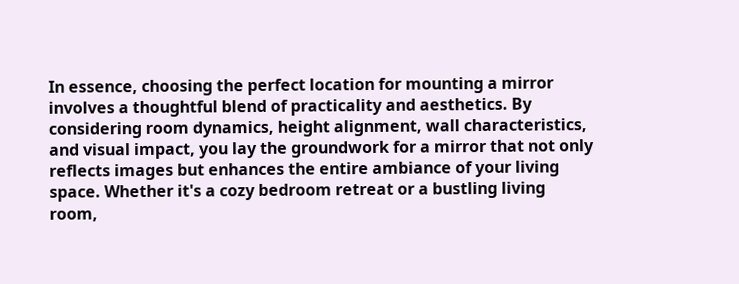In essence, choosing the perfect location for mounting a mirror involves a thoughtful blend of practicality and aesthetics. By considering room dynamics, height alignment, wall characteristics, and visual impact, you lay the groundwork for a mirror that not only reflects images but enhances the entire ambiance of your living space. Whether it's a cozy bedroom retreat or a bustling living room,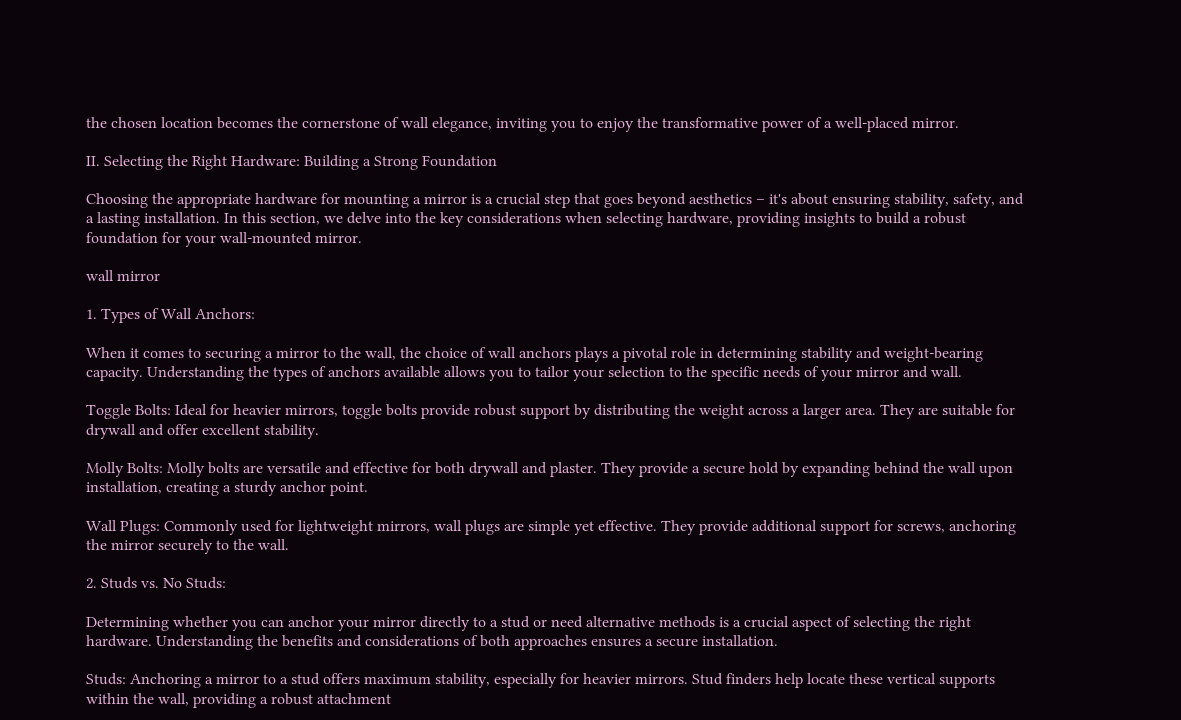the chosen location becomes the cornerstone of wall elegance, inviting you to enjoy the transformative power of a well-placed mirror.

II. Selecting the Right Hardware: Building a Strong Foundation

Choosing the appropriate hardware for mounting a mirror is a crucial step that goes beyond aesthetics – it's about ensuring stability, safety, and a lasting installation. In this section, we delve into the key considerations when selecting hardware, providing insights to build a robust foundation for your wall-mounted mirror.

wall mirror

1. Types of Wall Anchors:

When it comes to securing a mirror to the wall, the choice of wall anchors plays a pivotal role in determining stability and weight-bearing capacity. Understanding the types of anchors available allows you to tailor your selection to the specific needs of your mirror and wall.

Toggle Bolts: Ideal for heavier mirrors, toggle bolts provide robust support by distributing the weight across a larger area. They are suitable for drywall and offer excellent stability.

Molly Bolts: Molly bolts are versatile and effective for both drywall and plaster. They provide a secure hold by expanding behind the wall upon installation, creating a sturdy anchor point.

Wall Plugs: Commonly used for lightweight mirrors, wall plugs are simple yet effective. They provide additional support for screws, anchoring the mirror securely to the wall.

2. Studs vs. No Studs:

Determining whether you can anchor your mirror directly to a stud or need alternative methods is a crucial aspect of selecting the right hardware. Understanding the benefits and considerations of both approaches ensures a secure installation.

Studs: Anchoring a mirror to a stud offers maximum stability, especially for heavier mirrors. Stud finders help locate these vertical supports within the wall, providing a robust attachment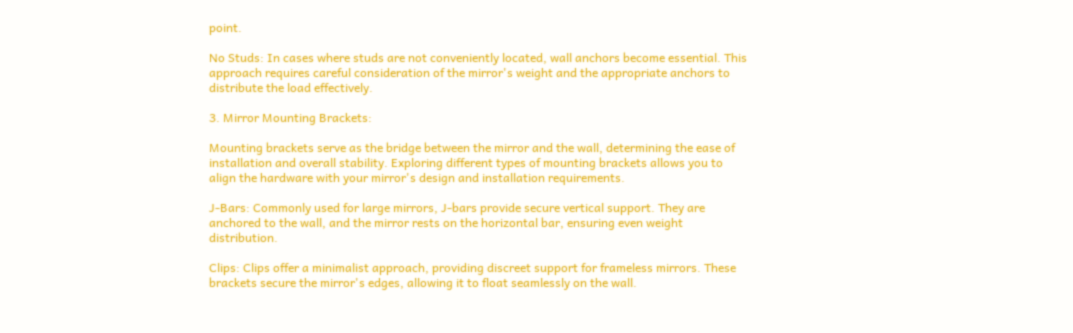point.

No Studs: In cases where studs are not conveniently located, wall anchors become essential. This approach requires careful consideration of the mirror's weight and the appropriate anchors to distribute the load effectively.

3. Mirror Mounting Brackets:

Mounting brackets serve as the bridge between the mirror and the wall, determining the ease of installation and overall stability. Exploring different types of mounting brackets allows you to align the hardware with your mirror's design and installation requirements.

J-Bars: Commonly used for large mirrors, J-bars provide secure vertical support. They are anchored to the wall, and the mirror rests on the horizontal bar, ensuring even weight distribution.

Clips: Clips offer a minimalist approach, providing discreet support for frameless mirrors. These brackets secure the mirror's edges, allowing it to float seamlessly on the wall.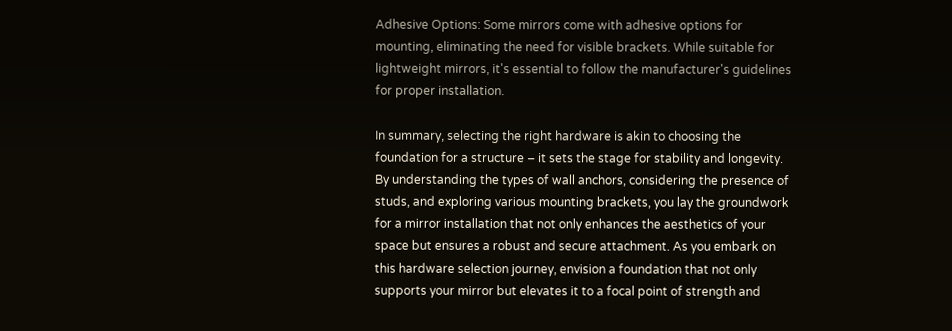Adhesive Options: Some mirrors come with adhesive options for mounting, eliminating the need for visible brackets. While suitable for lightweight mirrors, it's essential to follow the manufacturer's guidelines for proper installation.

In summary, selecting the right hardware is akin to choosing the foundation for a structure – it sets the stage for stability and longevity. By understanding the types of wall anchors, considering the presence of studs, and exploring various mounting brackets, you lay the groundwork for a mirror installation that not only enhances the aesthetics of your space but ensures a robust and secure attachment. As you embark on this hardware selection journey, envision a foundation that not only supports your mirror but elevates it to a focal point of strength and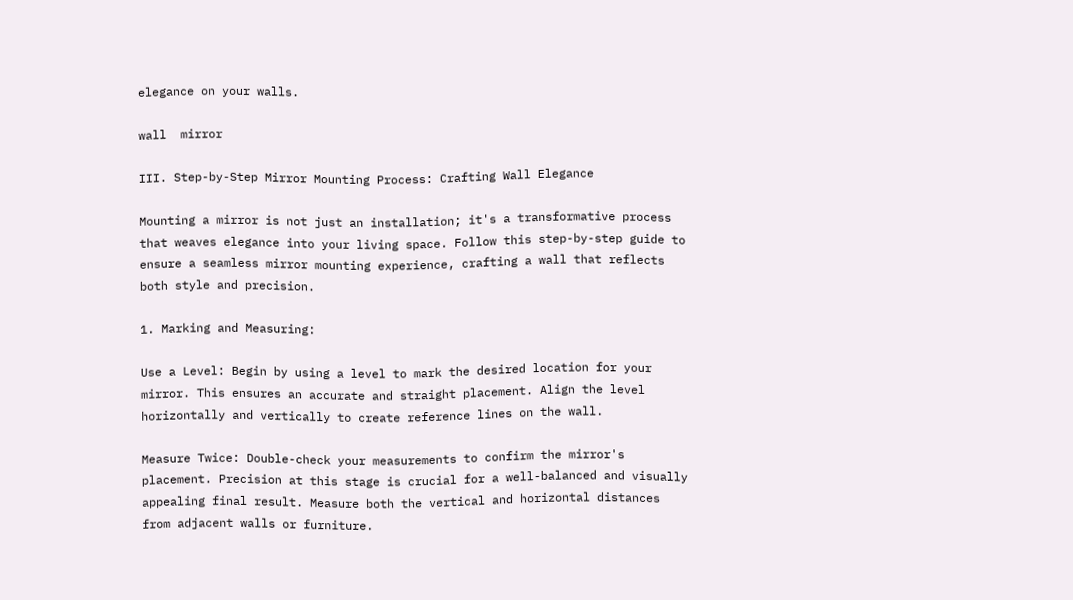elegance on your walls.

wall  mirror

III. Step-by-Step Mirror Mounting Process: Crafting Wall Elegance

Mounting a mirror is not just an installation; it's a transformative process that weaves elegance into your living space. Follow this step-by-step guide to ensure a seamless mirror mounting experience, crafting a wall that reflects both style and precision.

1. Marking and Measuring:

Use a Level: Begin by using a level to mark the desired location for your mirror. This ensures an accurate and straight placement. Align the level horizontally and vertically to create reference lines on the wall.

Measure Twice: Double-check your measurements to confirm the mirror's placement. Precision at this stage is crucial for a well-balanced and visually appealing final result. Measure both the vertical and horizontal distances from adjacent walls or furniture.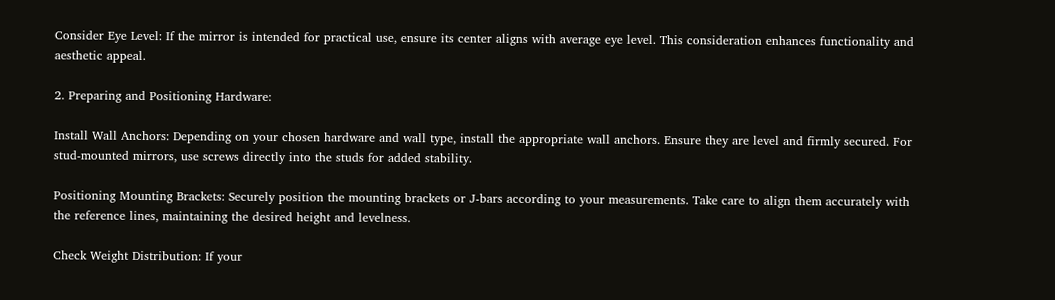Consider Eye Level: If the mirror is intended for practical use, ensure its center aligns with average eye level. This consideration enhances functionality and aesthetic appeal.

2. Preparing and Positioning Hardware:

Install Wall Anchors: Depending on your chosen hardware and wall type, install the appropriate wall anchors. Ensure they are level and firmly secured. For stud-mounted mirrors, use screws directly into the studs for added stability.

Positioning Mounting Brackets: Securely position the mounting brackets or J-bars according to your measurements. Take care to align them accurately with the reference lines, maintaining the desired height and levelness.

Check Weight Distribution: If your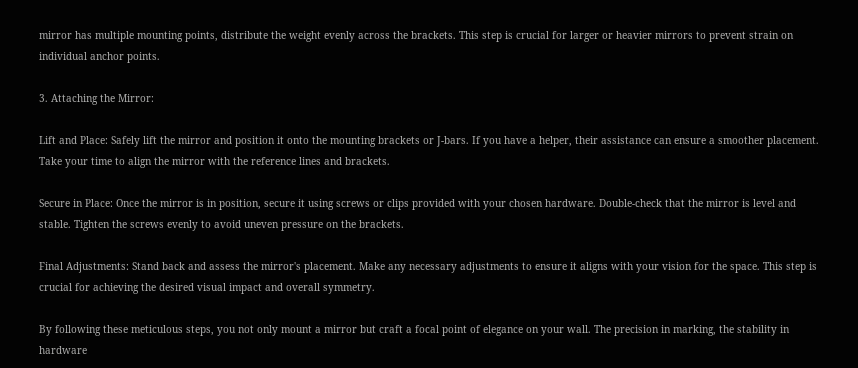mirror has multiple mounting points, distribute the weight evenly across the brackets. This step is crucial for larger or heavier mirrors to prevent strain on individual anchor points.

3. Attaching the Mirror:

Lift and Place: Safely lift the mirror and position it onto the mounting brackets or J-bars. If you have a helper, their assistance can ensure a smoother placement. Take your time to align the mirror with the reference lines and brackets.

Secure in Place: Once the mirror is in position, secure it using screws or clips provided with your chosen hardware. Double-check that the mirror is level and stable. Tighten the screws evenly to avoid uneven pressure on the brackets.

Final Adjustments: Stand back and assess the mirror's placement. Make any necessary adjustments to ensure it aligns with your vision for the space. This step is crucial for achieving the desired visual impact and overall symmetry.

By following these meticulous steps, you not only mount a mirror but craft a focal point of elegance on your wall. The precision in marking, the stability in hardware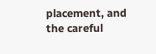placement, and the careful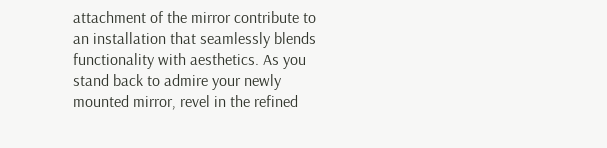attachment of the mirror contribute to an installation that seamlessly blends functionality with aesthetics. As you stand back to admire your newly mounted mirror, revel in the refined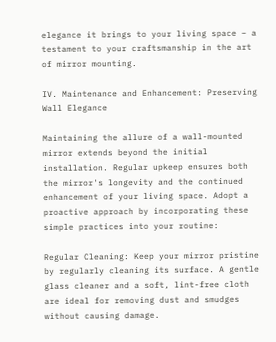elegance it brings to your living space – a testament to your craftsmanship in the art of mirror mounting.

IV. Maintenance and Enhancement: Preserving Wall Elegance

Maintaining the allure of a wall-mounted mirror extends beyond the initial installation. Regular upkeep ensures both the mirror's longevity and the continued enhancement of your living space. Adopt a proactive approach by incorporating these simple practices into your routine:

Regular Cleaning: Keep your mirror pristine by regularly cleaning its surface. A gentle glass cleaner and a soft, lint-free cloth are ideal for removing dust and smudges without causing damage.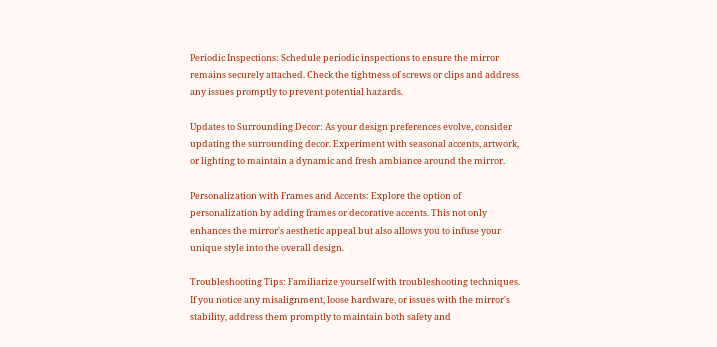Periodic Inspections: Schedule periodic inspections to ensure the mirror remains securely attached. Check the tightness of screws or clips and address any issues promptly to prevent potential hazards.

Updates to Surrounding Decor: As your design preferences evolve, consider updating the surrounding decor. Experiment with seasonal accents, artwork, or lighting to maintain a dynamic and fresh ambiance around the mirror.

Personalization with Frames and Accents: Explore the option of personalization by adding frames or decorative accents. This not only enhances the mirror's aesthetic appeal but also allows you to infuse your unique style into the overall design.

Troubleshooting Tips: Familiarize yourself with troubleshooting techniques. If you notice any misalignment, loose hardware, or issues with the mirror's stability, address them promptly to maintain both safety and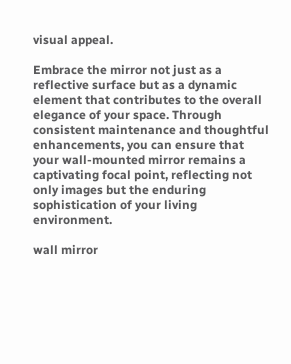visual appeal.

Embrace the mirror not just as a reflective surface but as a dynamic element that contributes to the overall elegance of your space. Through consistent maintenance and thoughtful enhancements, you can ensure that your wall-mounted mirror remains a captivating focal point, reflecting not only images but the enduring sophistication of your living environment.

wall mirror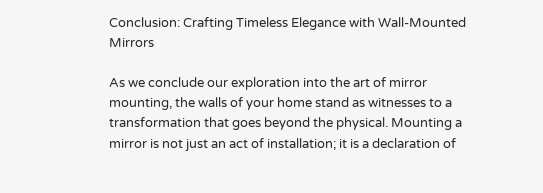Conclusion: Crafting Timeless Elegance with Wall-Mounted Mirrors

As we conclude our exploration into the art of mirror mounting, the walls of your home stand as witnesses to a transformation that goes beyond the physical. Mounting a mirror is not just an act of installation; it is a declaration of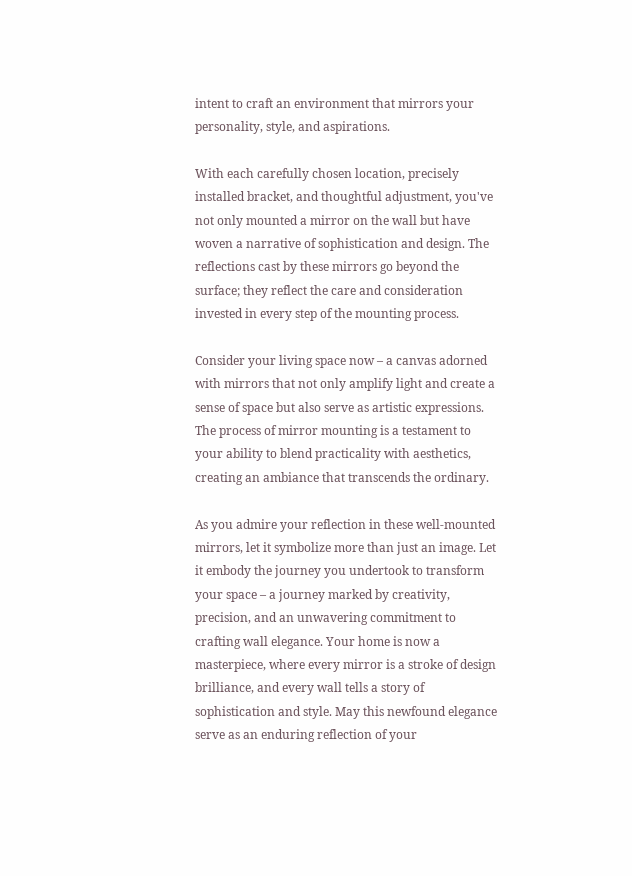intent to craft an environment that mirrors your personality, style, and aspirations.

With each carefully chosen location, precisely installed bracket, and thoughtful adjustment, you've not only mounted a mirror on the wall but have woven a narrative of sophistication and design. The reflections cast by these mirrors go beyond the surface; they reflect the care and consideration invested in every step of the mounting process.

Consider your living space now – a canvas adorned with mirrors that not only amplify light and create a sense of space but also serve as artistic expressions. The process of mirror mounting is a testament to your ability to blend practicality with aesthetics, creating an ambiance that transcends the ordinary.

As you admire your reflection in these well-mounted mirrors, let it symbolize more than just an image. Let it embody the journey you undertook to transform your space – a journey marked by creativity, precision, and an unwavering commitment to crafting wall elegance. Your home is now a masterpiece, where every mirror is a stroke of design brilliance, and every wall tells a story of sophistication and style. May this newfound elegance serve as an enduring reflection of your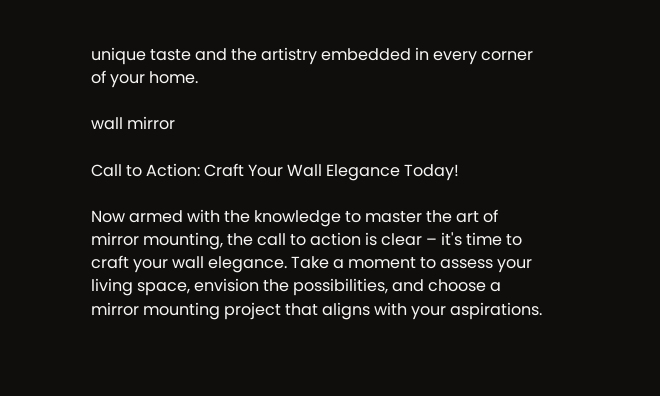unique taste and the artistry embedded in every corner of your home.

wall mirror

Call to Action: Craft Your Wall Elegance Today!

Now armed with the knowledge to master the art of mirror mounting, the call to action is clear – it's time to craft your wall elegance. Take a moment to assess your living space, envision the possibilities, and choose a mirror mounting project that aligns with your aspirations.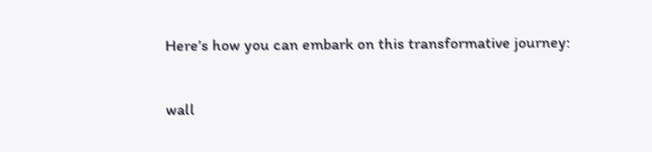Here’s how you can embark on this transformative journey:

wall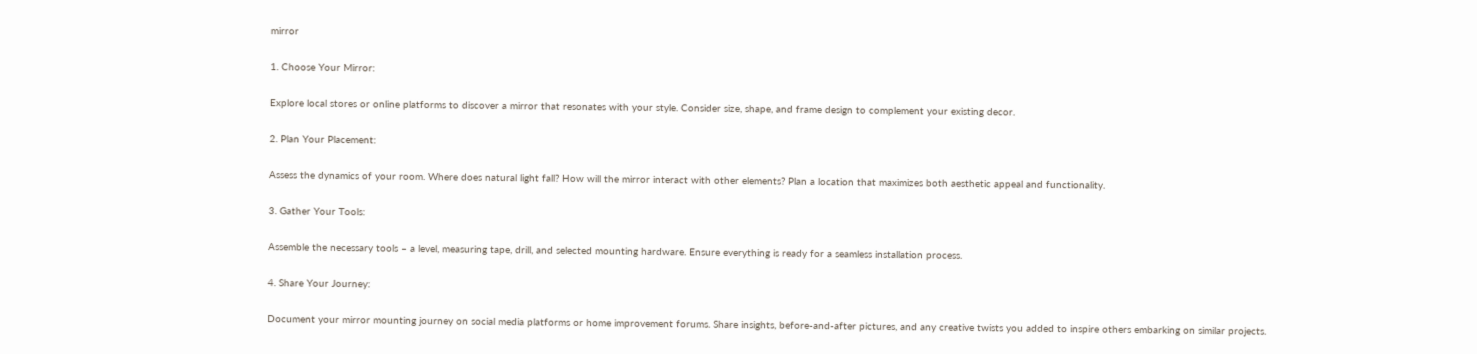mirror

1. Choose Your Mirror:

Explore local stores or online platforms to discover a mirror that resonates with your style. Consider size, shape, and frame design to complement your existing decor.

2. Plan Your Placement:

Assess the dynamics of your room. Where does natural light fall? How will the mirror interact with other elements? Plan a location that maximizes both aesthetic appeal and functionality.

3. Gather Your Tools:

Assemble the necessary tools – a level, measuring tape, drill, and selected mounting hardware. Ensure everything is ready for a seamless installation process.

4. Share Your Journey:

Document your mirror mounting journey on social media platforms or home improvement forums. Share insights, before-and-after pictures, and any creative twists you added to inspire others embarking on similar projects.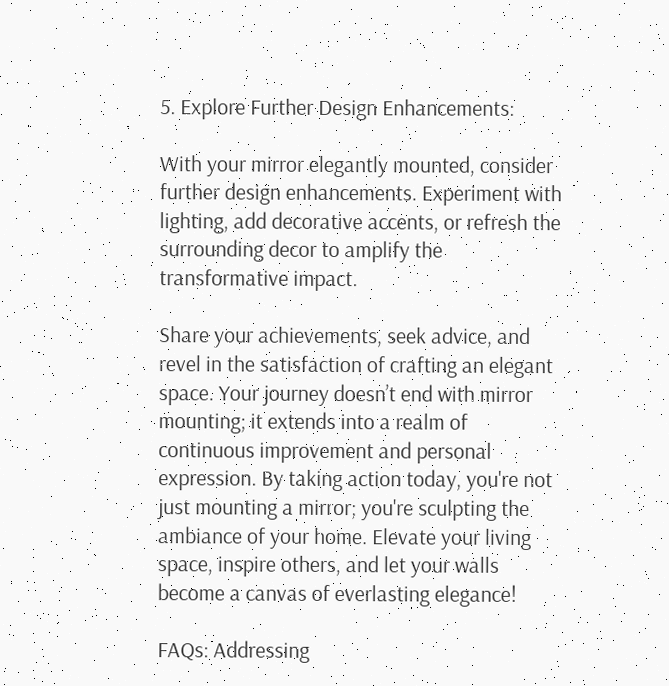5. Explore Further Design Enhancements:

With your mirror elegantly mounted, consider further design enhancements. Experiment with lighting, add decorative accents, or refresh the surrounding decor to amplify the transformative impact.

Share your achievements, seek advice, and revel in the satisfaction of crafting an elegant space. Your journey doesn’t end with mirror mounting; it extends into a realm of continuous improvement and personal expression. By taking action today, you're not just mounting a mirror; you're sculpting the ambiance of your home. Elevate your living space, inspire others, and let your walls become a canvas of everlasting elegance!

FAQs: Addressing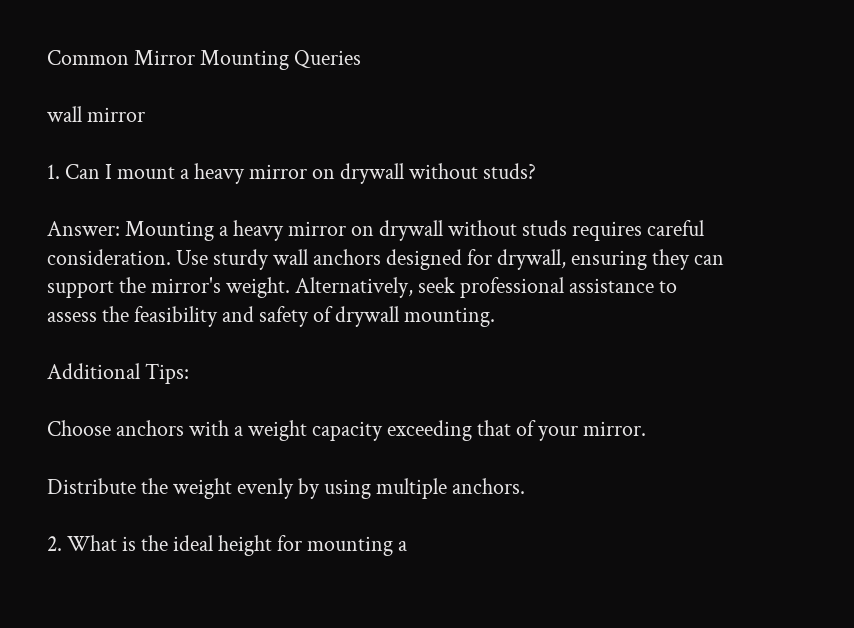Common Mirror Mounting Queries

wall mirror

1. Can I mount a heavy mirror on drywall without studs?

Answer: Mounting a heavy mirror on drywall without studs requires careful consideration. Use sturdy wall anchors designed for drywall, ensuring they can support the mirror's weight. Alternatively, seek professional assistance to assess the feasibility and safety of drywall mounting.

Additional Tips:

Choose anchors with a weight capacity exceeding that of your mirror.

Distribute the weight evenly by using multiple anchors.

2. What is the ideal height for mounting a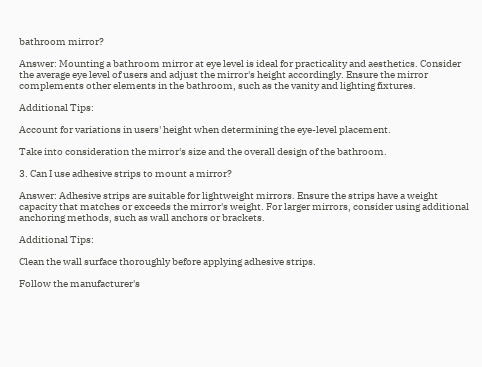bathroom mirror?

Answer: Mounting a bathroom mirror at eye level is ideal for practicality and aesthetics. Consider the average eye level of users and adjust the mirror's height accordingly. Ensure the mirror complements other elements in the bathroom, such as the vanity and lighting fixtures.

Additional Tips:

Account for variations in users' height when determining the eye-level placement.

Take into consideration the mirror's size and the overall design of the bathroom.

3. Can I use adhesive strips to mount a mirror?

Answer: Adhesive strips are suitable for lightweight mirrors. Ensure the strips have a weight capacity that matches or exceeds the mirror's weight. For larger mirrors, consider using additional anchoring methods, such as wall anchors or brackets.

Additional Tips:

Clean the wall surface thoroughly before applying adhesive strips.

Follow the manufacturer's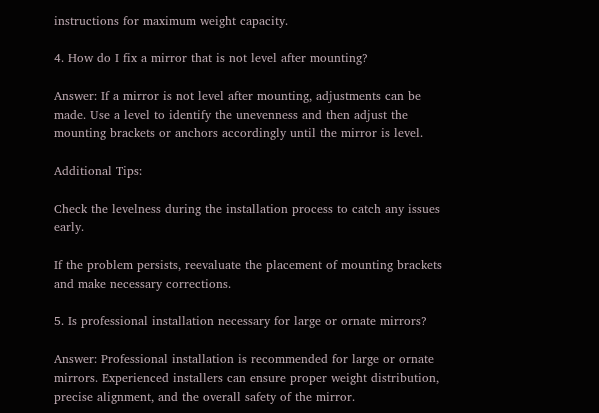instructions for maximum weight capacity.

4. How do I fix a mirror that is not level after mounting?

Answer: If a mirror is not level after mounting, adjustments can be made. Use a level to identify the unevenness and then adjust the mounting brackets or anchors accordingly until the mirror is level.

Additional Tips:

Check the levelness during the installation process to catch any issues early.

If the problem persists, reevaluate the placement of mounting brackets and make necessary corrections.

5. Is professional installation necessary for large or ornate mirrors?

Answer: Professional installation is recommended for large or ornate mirrors. Experienced installers can ensure proper weight distribution, precise alignment, and the overall safety of the mirror.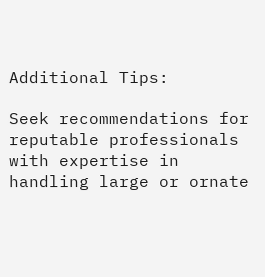Additional Tips:

Seek recommendations for reputable professionals with expertise in handling large or ornate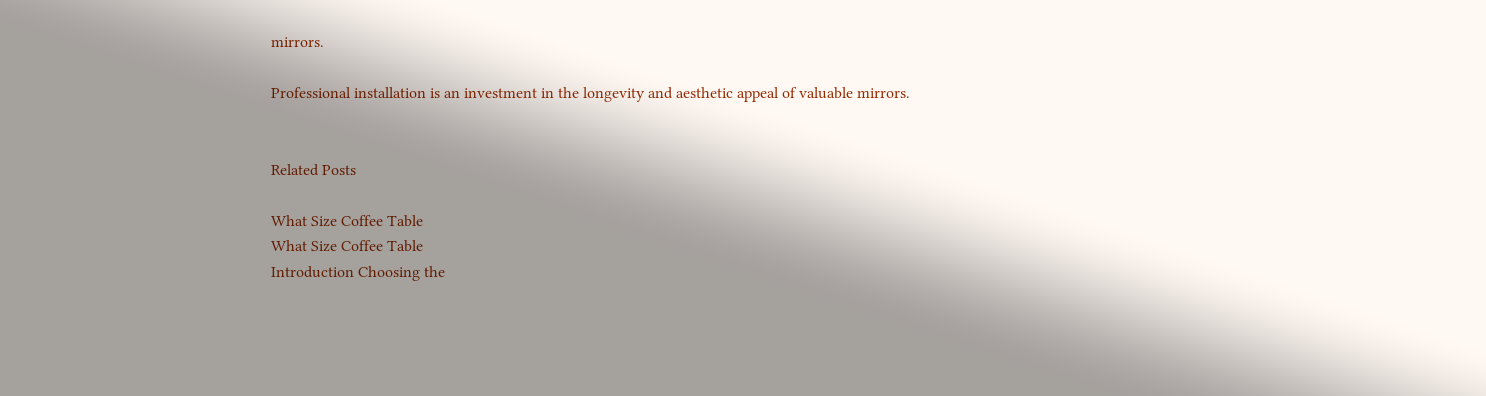mirrors.

Professional installation is an investment in the longevity and aesthetic appeal of valuable mirrors.


Related Posts

What Size Coffee Table
What Size Coffee Table
Introduction Choosing the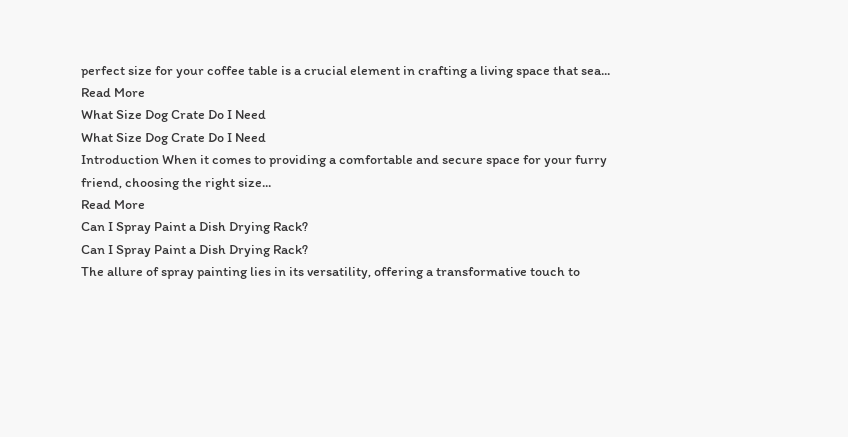perfect size for your coffee table is a crucial element in crafting a living space that sea...
Read More
What Size Dog Crate Do I Need
What Size Dog Crate Do I Need
Introduction When it comes to providing a comfortable and secure space for your furry friend, choosing the right size...
Read More
Can I Spray Paint a Dish Drying Rack?
Can I Spray Paint a Dish Drying Rack?
The allure of spray painting lies in its versatility, offering a transformative touch to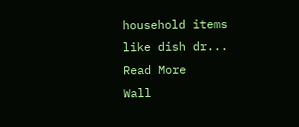household items like dish dr...
Read More
Wall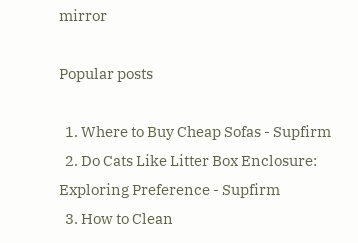mirror

Popular posts

  1. Where to Buy Cheap Sofas - Supfirm
  2. Do Cats Like Litter Box Enclosure: Exploring Preference - Supfirm
  3. How to Clean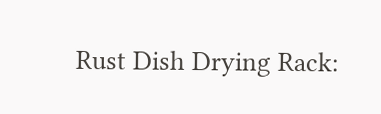Rust Dish Drying Rack: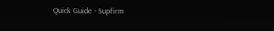Quick Guide - Supfirm